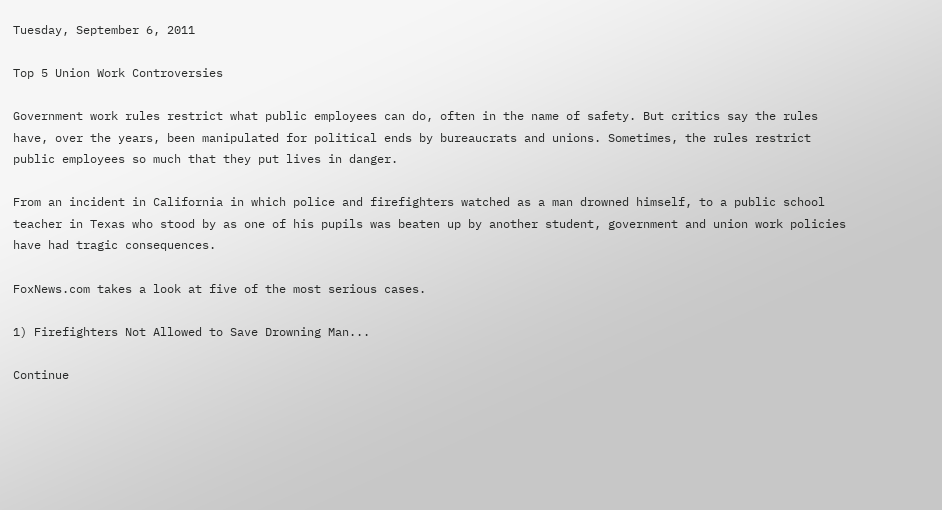Tuesday, September 6, 2011

Top 5 Union Work Controversies

Government work rules restrict what public employees can do, often in the name of safety. But critics say the rules have, over the years, been manipulated for political ends by bureaucrats and unions. Sometimes, the rules restrict public employees so much that they put lives in danger.

From an incident in California in which police and firefighters watched as a man drowned himself, to a public school teacher in Texas who stood by as one of his pupils was beaten up by another student, government and union work policies have had tragic consequences.

FoxNews.com takes a look at five of the most serious cases.

1) Firefighters Not Allowed to Save Drowning Man...

Continue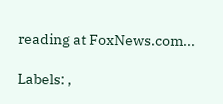reading at FoxNews.com...

Labels: ,